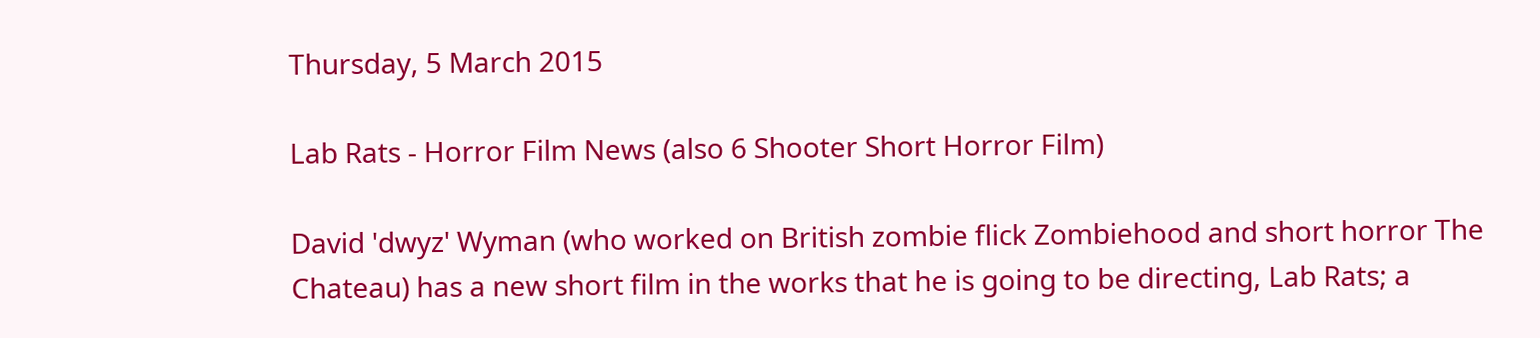Thursday, 5 March 2015

Lab Rats - Horror Film News (also 6 Shooter Short Horror Film)

David 'dwyz' Wyman (who worked on British zombie flick Zombiehood and short horror The Chateau) has a new short film in the works that he is going to be directing, Lab Rats; a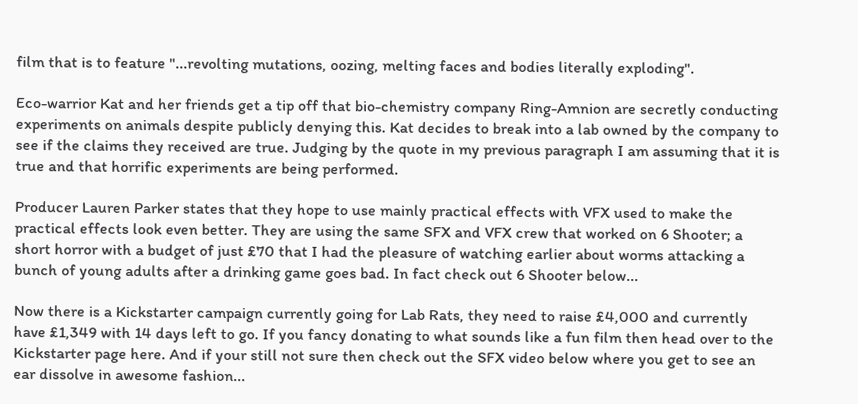film that is to feature "...revolting mutations, oozing, melting faces and bodies literally exploding".

Eco-warrior Kat and her friends get a tip off that bio-chemistry company Ring-Amnion are secretly conducting experiments on animals despite publicly denying this. Kat decides to break into a lab owned by the company to see if the claims they received are true. Judging by the quote in my previous paragraph I am assuming that it is true and that horrific experiments are being performed.

Producer Lauren Parker states that they hope to use mainly practical effects with VFX used to make the practical effects look even better. They are using the same SFX and VFX crew that worked on 6 Shooter; a short horror with a budget of just £70 that I had the pleasure of watching earlier about worms attacking a bunch of young adults after a drinking game goes bad. In fact check out 6 Shooter below...

Now there is a Kickstarter campaign currently going for Lab Rats, they need to raise £4,000 and currently have £1,349 with 14 days left to go. If you fancy donating to what sounds like a fun film then head over to the Kickstarter page here. And if your still not sure then check out the SFX video below where you get to see an ear dissolve in awesome fashion...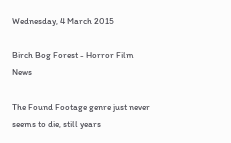Wednesday, 4 March 2015

Birch Bog Forest - Horror Film News

The Found Footage genre just never seems to die, still years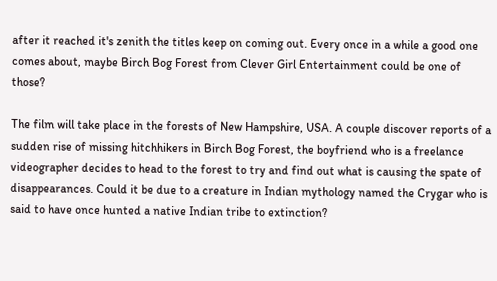after it reached it's zenith the titles keep on coming out. Every once in a while a good one comes about, maybe Birch Bog Forest from Clever Girl Entertainment could be one of those?

The film will take place in the forests of New Hampshire, USA. A couple discover reports of a sudden rise of missing hitchhikers in Birch Bog Forest, the boyfriend who is a freelance videographer decides to head to the forest to try and find out what is causing the spate of disappearances. Could it be due to a creature in Indian mythology named the Crygar who is said to have once hunted a native Indian tribe to extinction?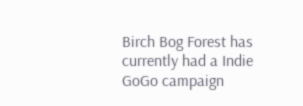Birch Bog Forest has currently had a Indie GoGo campaign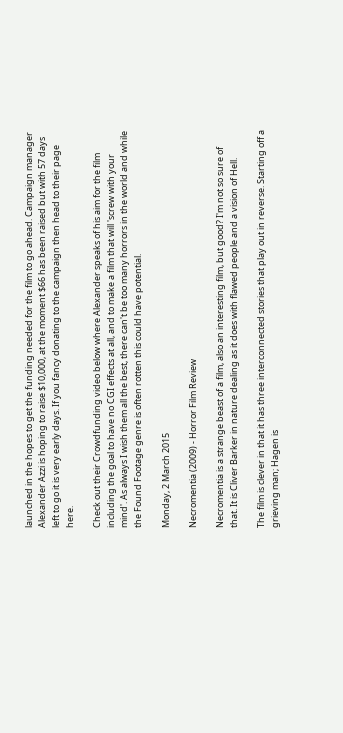launched in the hopes to get the funding needed for the film to go ahead. Campaign manager Alexander Azzi is hoping to raise $10,000, at the moment $66 has been raised but with 57 days left to go it is very early days. If you fancy donating to the campaign then head to their page here.

Check out their Crowdfunding video below where Alexander speaks of his aim for the film including the goal to have no CGI effects at all, and to make a film that will 'screw with your mind'. As always I wish them all the best, there can't be too many horrors in the world and while the Found Footage genre is often rotten this could have potential.

Monday, 2 March 2015

Necromentia (2009) - Horror Film Review

Necromentia is a strange beast of a film, also an interesting film, but good? I'm not so sure of that. It is Cliver Barker in nature dealing as it does with flawed people and a vision of Hell.

The film is clever in that it has three interconnected stories that play out in reverse. Starting off a grieving man; Hagen is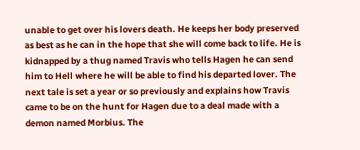unable to get over his lovers death. He keeps her body preserved as best as he can in the hope that she will come back to life. He is kidnapped by a thug named Travis who tells Hagen he can send him to Hell where he will be able to find his departed lover. The next tale is set a year or so previously and explains how Travis came to be on the hunt for Hagen due to a deal made with a demon named Morbius. The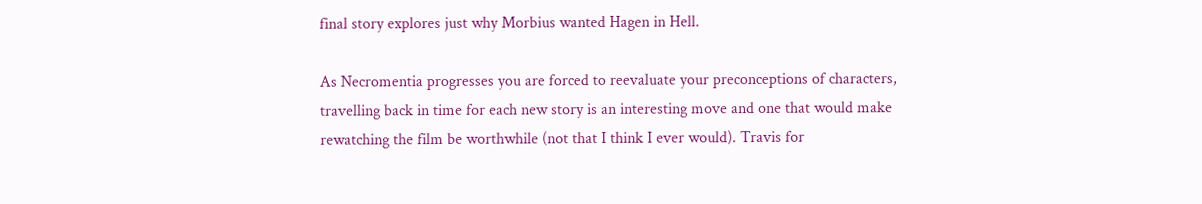final story explores just why Morbius wanted Hagen in Hell.

As Necromentia progresses you are forced to reevaluate your preconceptions of characters, travelling back in time for each new story is an interesting move and one that would make rewatching the film be worthwhile (not that I think I ever would). Travis for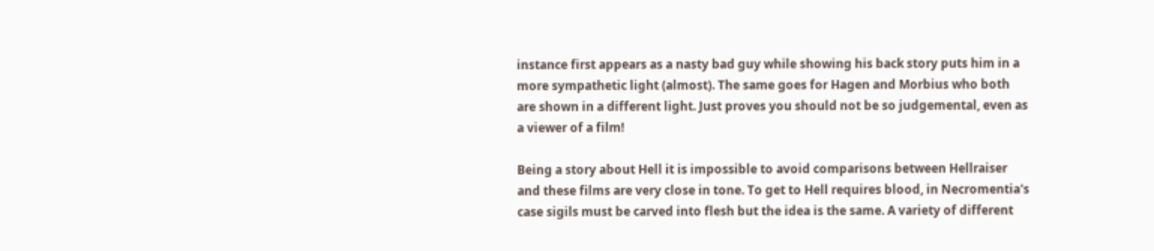instance first appears as a nasty bad guy while showing his back story puts him in a more sympathetic light (almost). The same goes for Hagen and Morbius who both are shown in a different light. Just proves you should not be so judgemental, even as a viewer of a film!

Being a story about Hell it is impossible to avoid comparisons between Hellraiser and these films are very close in tone. To get to Hell requires blood, in Necromentia's case sigils must be carved into flesh but the idea is the same. A variety of different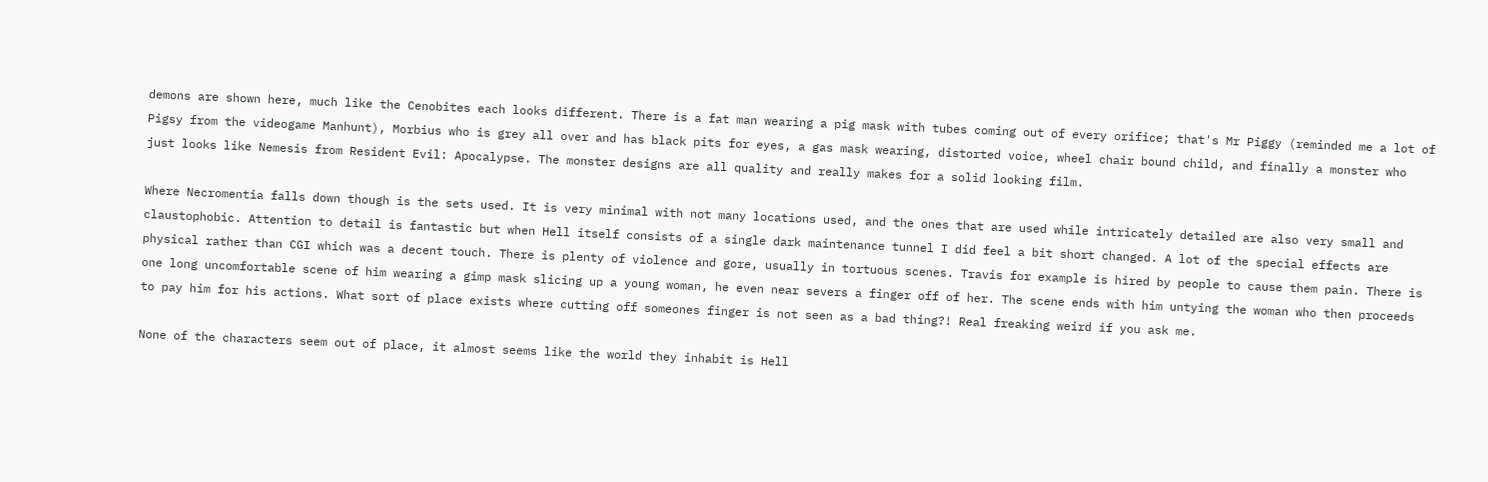demons are shown here, much like the Cenobites each looks different. There is a fat man wearing a pig mask with tubes coming out of every orifice; that's Mr Piggy (reminded me a lot of Pigsy from the videogame Manhunt), Morbius who is grey all over and has black pits for eyes, a gas mask wearing, distorted voice, wheel chair bound child, and finally a monster who just looks like Nemesis from Resident Evil: Apocalypse. The monster designs are all quality and really makes for a solid looking film.

Where Necromentia falls down though is the sets used. It is very minimal with not many locations used, and the ones that are used while intricately detailed are also very small and claustophobic. Attention to detail is fantastic but when Hell itself consists of a single dark maintenance tunnel I did feel a bit short changed. A lot of the special effects are physical rather than CGI which was a decent touch. There is plenty of violence and gore, usually in tortuous scenes. Travis for example is hired by people to cause them pain. There is one long uncomfortable scene of him wearing a gimp mask slicing up a young woman, he even near severs a finger off of her. The scene ends with him untying the woman who then proceeds to pay him for his actions. What sort of place exists where cutting off someones finger is not seen as a bad thing?! Real freaking weird if you ask me.

None of the characters seem out of place, it almost seems like the world they inhabit is Hell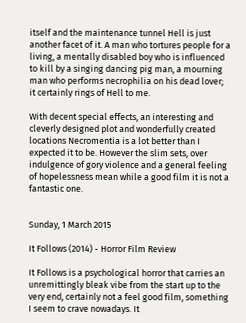itself and the maintenance tunnel Hell is just another facet of it. A man who tortures people for a living, a mentally disabled boy who is influenced to kill by a singing dancing pig man, a mourning man who performs necrophilia on his dead lover; it certainly rings of Hell to me.

With decent special effects, an interesting and cleverly designed plot and wonderfully created locations Necromentia is a lot better than I expected it to be. However the slim sets, over indulgence of gory violence and a general feeling of hopelessness mean while a good film it is not a fantastic one.


Sunday, 1 March 2015

It Follows (2014) - Horror Film Review

It Follows is a psychological horror that carries an unremittingly bleak vibe from the start up to the very end, certainly not a feel good film, something I seem to crave nowadays. It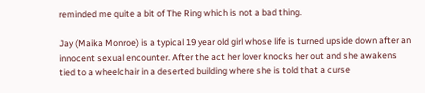reminded me quite a bit of The Ring which is not a bad thing.

Jay (Maika Monroe) is a typical 19 year old girl whose life is turned upside down after an innocent sexual encounter. After the act her lover knocks her out and she awakens tied to a wheelchair in a deserted building where she is told that a curse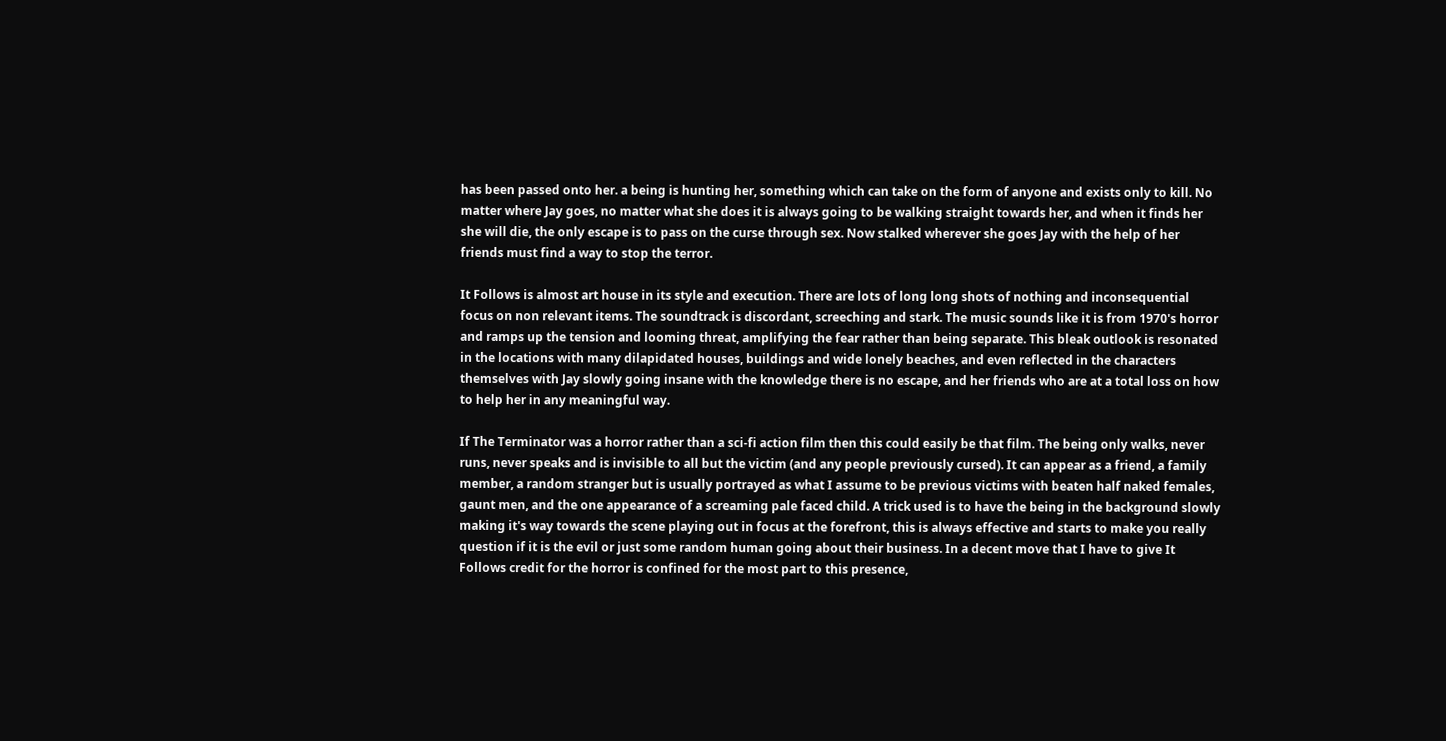has been passed onto her. a being is hunting her, something which can take on the form of anyone and exists only to kill. No matter where Jay goes, no matter what she does it is always going to be walking straight towards her, and when it finds her she will die, the only escape is to pass on the curse through sex. Now stalked wherever she goes Jay with the help of her friends must find a way to stop the terror.

It Follows is almost art house in its style and execution. There are lots of long long shots of nothing and inconsequential focus on non relevant items. The soundtrack is discordant, screeching and stark. The music sounds like it is from 1970's horror and ramps up the tension and looming threat, amplifying the fear rather than being separate. This bleak outlook is resonated in the locations with many dilapidated houses, buildings and wide lonely beaches, and even reflected in the characters themselves with Jay slowly going insane with the knowledge there is no escape, and her friends who are at a total loss on how to help her in any meaningful way.

If The Terminator was a horror rather than a sci-fi action film then this could easily be that film. The being only walks, never runs, never speaks and is invisible to all but the victim (and any people previously cursed). It can appear as a friend, a family member, a random stranger but is usually portrayed as what I assume to be previous victims with beaten half naked females, gaunt men, and the one appearance of a screaming pale faced child. A trick used is to have the being in the background slowly making it's way towards the scene playing out in focus at the forefront, this is always effective and starts to make you really question if it is the evil or just some random human going about their business. In a decent move that I have to give It Follows credit for the horror is confined for the most part to this presence,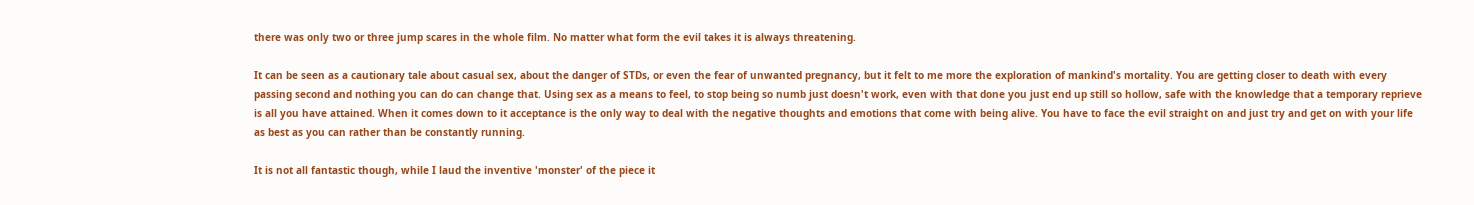there was only two or three jump scares in the whole film. No matter what form the evil takes it is always threatening.

It can be seen as a cautionary tale about casual sex, about the danger of STDs, or even the fear of unwanted pregnancy, but it felt to me more the exploration of mankind's mortality. You are getting closer to death with every passing second and nothing you can do can change that. Using sex as a means to feel, to stop being so numb just doesn't work, even with that done you just end up still so hollow, safe with the knowledge that a temporary reprieve is all you have attained. When it comes down to it acceptance is the only way to deal with the negative thoughts and emotions that come with being alive. You have to face the evil straight on and just try and get on with your life as best as you can rather than be constantly running.

It is not all fantastic though, while I laud the inventive 'monster' of the piece it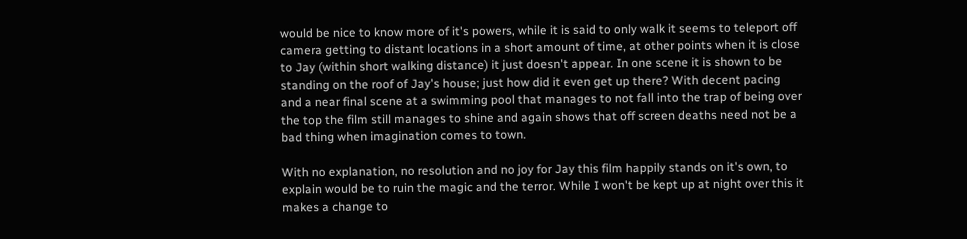would be nice to know more of it's powers, while it is said to only walk it seems to teleport off camera getting to distant locations in a short amount of time, at other points when it is close to Jay (within short walking distance) it just doesn't appear. In one scene it is shown to be standing on the roof of Jay's house; just how did it even get up there? With decent pacing and a near final scene at a swimming pool that manages to not fall into the trap of being over the top the film still manages to shine and again shows that off screen deaths need not be a bad thing when imagination comes to town.

With no explanation, no resolution and no joy for Jay this film happily stands on it's own, to explain would be to ruin the magic and the terror. While I won't be kept up at night over this it makes a change to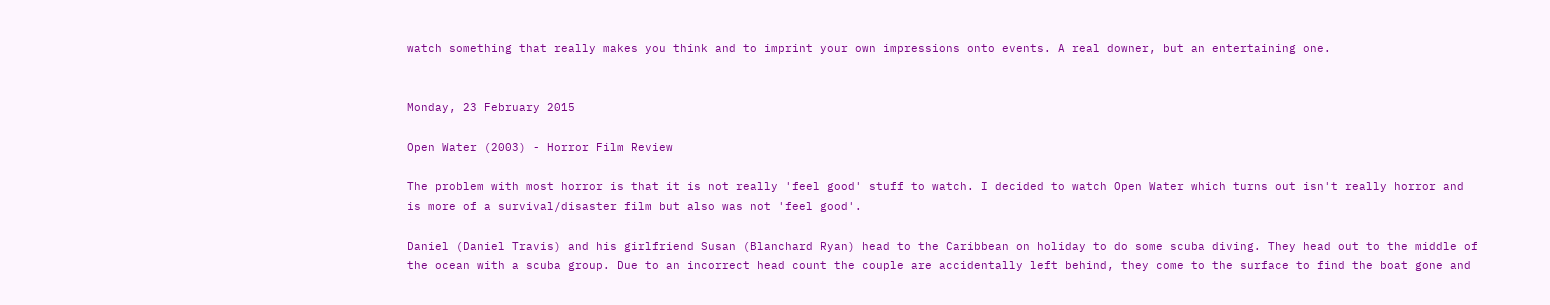watch something that really makes you think and to imprint your own impressions onto events. A real downer, but an entertaining one.


Monday, 23 February 2015

Open Water (2003) - Horror Film Review

The problem with most horror is that it is not really 'feel good' stuff to watch. I decided to watch Open Water which turns out isn't really horror and is more of a survival/disaster film but also was not 'feel good'.

Daniel (Daniel Travis) and his girlfriend Susan (Blanchard Ryan) head to the Caribbean on holiday to do some scuba diving. They head out to the middle of the ocean with a scuba group. Due to an incorrect head count the couple are accidentally left behind, they come to the surface to find the boat gone and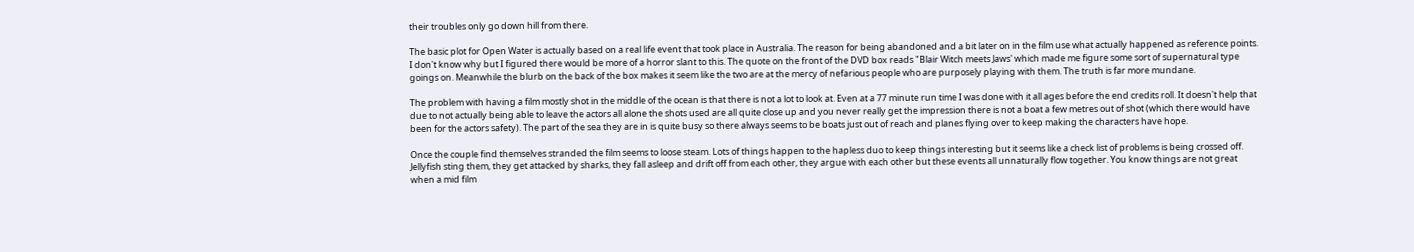their troubles only go down hill from there.

The basic plot for Open Water is actually based on a real life event that took place in Australia. The reason for being abandoned and a bit later on in the film use what actually happened as reference points. I don't know why but I figured there would be more of a horror slant to this. The quote on the front of the DVD box reads "Blair Witch meets Jaws' which made me figure some sort of supernatural type goings on. Meanwhile the blurb on the back of the box makes it seem like the two are at the mercy of nefarious people who are purposely playing with them. The truth is far more mundane.

The problem with having a film mostly shot in the middle of the ocean is that there is not a lot to look at. Even at a 77 minute run time I was done with it all ages before the end credits roll. It doesn't help that due to not actually being able to leave the actors all alone the shots used are all quite close up and you never really get the impression there is not a boat a few metres out of shot (which there would have been for the actors safety). The part of the sea they are in is quite busy so there always seems to be boats just out of reach and planes flying over to keep making the characters have hope.

Once the couple find themselves stranded the film seems to loose steam. Lots of things happen to the hapless duo to keep things interesting but it seems like a check list of problems is being crossed off. Jellyfish sting them, they get attacked by sharks, they fall asleep and drift off from each other, they argue with each other but these events all unnaturally flow together. You know things are not great when a mid film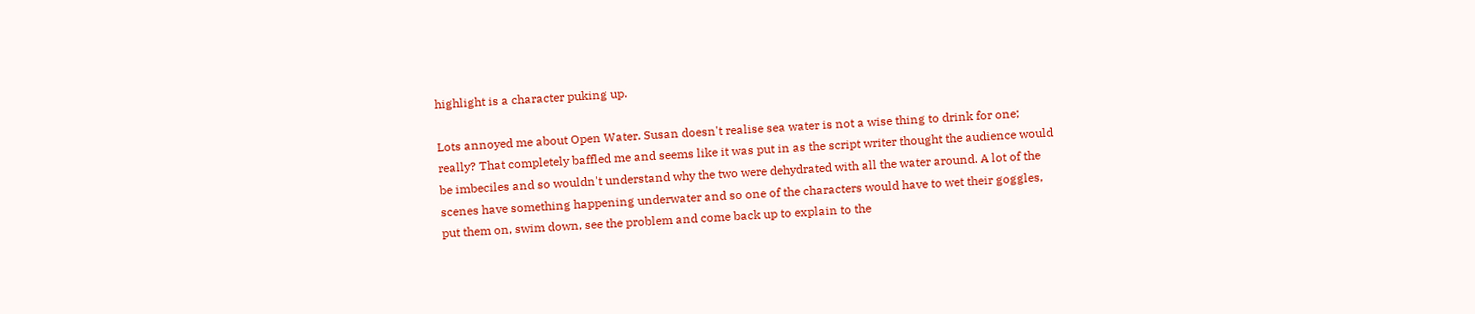highlight is a character puking up.

Lots annoyed me about Open Water. Susan doesn't realise sea water is not a wise thing to drink for one; really? That completely baffled me and seems like it was put in as the script writer thought the audience would be imbeciles and so wouldn't understand why the two were dehydrated with all the water around. A lot of the scenes have something happening underwater and so one of the characters would have to wet their goggles, put them on, swim down, see the problem and come back up to explain to the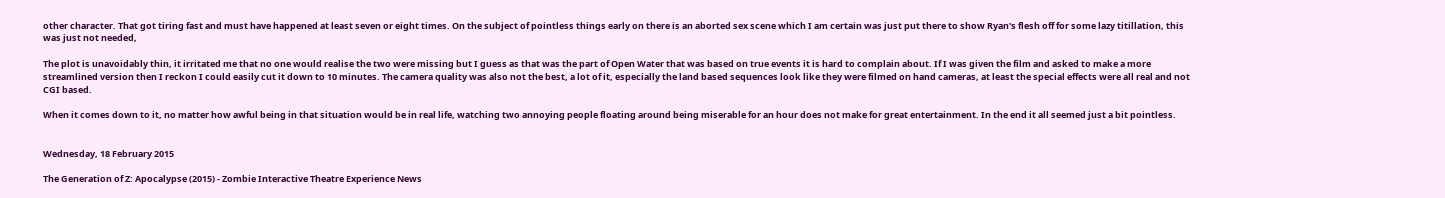other character. That got tiring fast and must have happened at least seven or eight times. On the subject of pointless things early on there is an aborted sex scene which I am certain was just put there to show Ryan's flesh off for some lazy titillation, this was just not needed,

The plot is unavoidably thin, it irritated me that no one would realise the two were missing but I guess as that was the part of Open Water that was based on true events it is hard to complain about. If I was given the film and asked to make a more streamlined version then I reckon I could easily cut it down to 10 minutes. The camera quality was also not the best, a lot of it, especially the land based sequences look like they were filmed on hand cameras, at least the special effects were all real and not CGI based.

When it comes down to it, no matter how awful being in that situation would be in real life, watching two annoying people floating around being miserable for an hour does not make for great entertainment. In the end it all seemed just a bit pointless.


Wednesday, 18 February 2015

The Generation of Z: Apocalypse (2015) - Zombie Interactive Theatre Experience News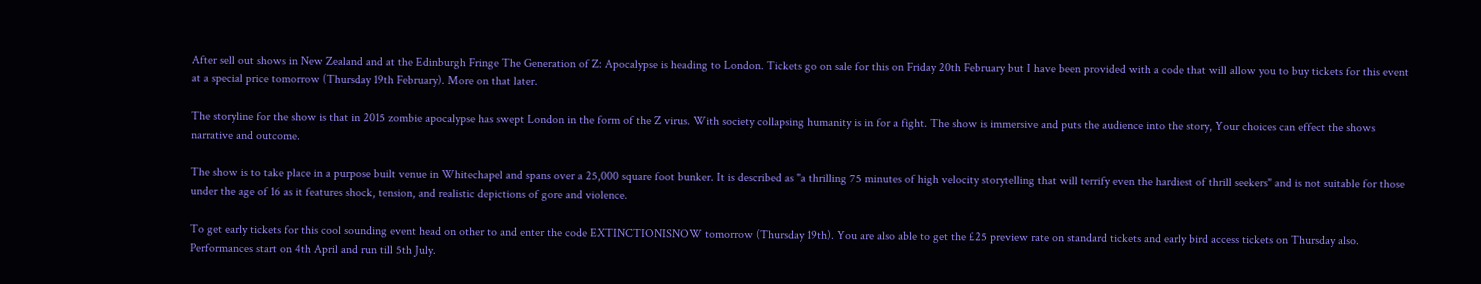After sell out shows in New Zealand and at the Edinburgh Fringe The Generation of Z: Apocalypse is heading to London. Tickets go on sale for this on Friday 20th February but I have been provided with a code that will allow you to buy tickets for this event at a special price tomorrow (Thursday 19th February). More on that later.

The storyline for the show is that in 2015 zombie apocalypse has swept London in the form of the Z virus. With society collapsing humanity is in for a fight. The show is immersive and puts the audience into the story, Your choices can effect the shows narrative and outcome.

The show is to take place in a purpose built venue in Whitechapel and spans over a 25,000 square foot bunker. It is described as "a thrilling 75 minutes of high velocity storytelling that will terrify even the hardiest of thrill seekers" and is not suitable for those under the age of 16 as it features shock, tension, and realistic depictions of gore and violence.

To get early tickets for this cool sounding event head on other to and enter the code EXTINCTIONISNOW tomorrow (Thursday 19th). You are also able to get the £25 preview rate on standard tickets and early bird access tickets on Thursday also. Performances start on 4th April and run till 5th July.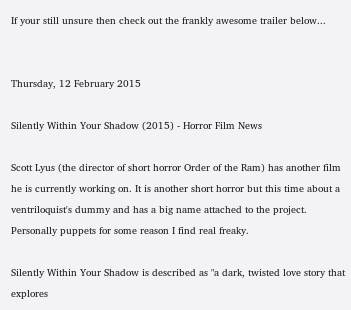If your still unsure then check out the frankly awesome trailer below...


Thursday, 12 February 2015

Silently Within Your Shadow (2015) - Horror Film News

Scott Lyus (the director of short horror Order of the Ram) has another film he is currently working on. It is another short horror but this time about a ventriloquist's dummy and has a big name attached to the project. Personally puppets for some reason I find real freaky.

Silently Within Your Shadow is described as "a dark, twisted love story that explores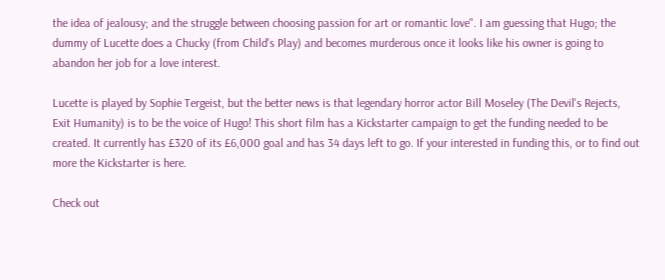the idea of jealousy; and the struggle between choosing passion for art or romantic love". I am guessing that Hugo; the dummy of Lucette does a Chucky (from Child's Play) and becomes murderous once it looks like his owner is going to abandon her job for a love interest.

Lucette is played by Sophie Tergeist, but the better news is that legendary horror actor Bill Moseley (The Devil's Rejects, Exit Humanity) is to be the voice of Hugo! This short film has a Kickstarter campaign to get the funding needed to be created. It currently has £320 of its £6,000 goal and has 34 days left to go. If your interested in funding this, or to find out more the Kickstarter is here.

Check out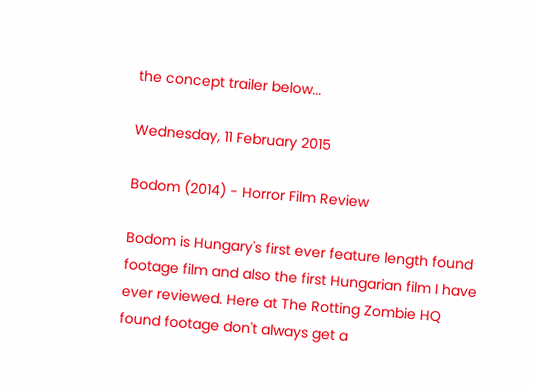the concept trailer below...

Wednesday, 11 February 2015

Bodom (2014) - Horror Film Review

Bodom is Hungary's first ever feature length found footage film and also the first Hungarian film I have ever reviewed. Here at The Rotting Zombie HQ found footage don't always get a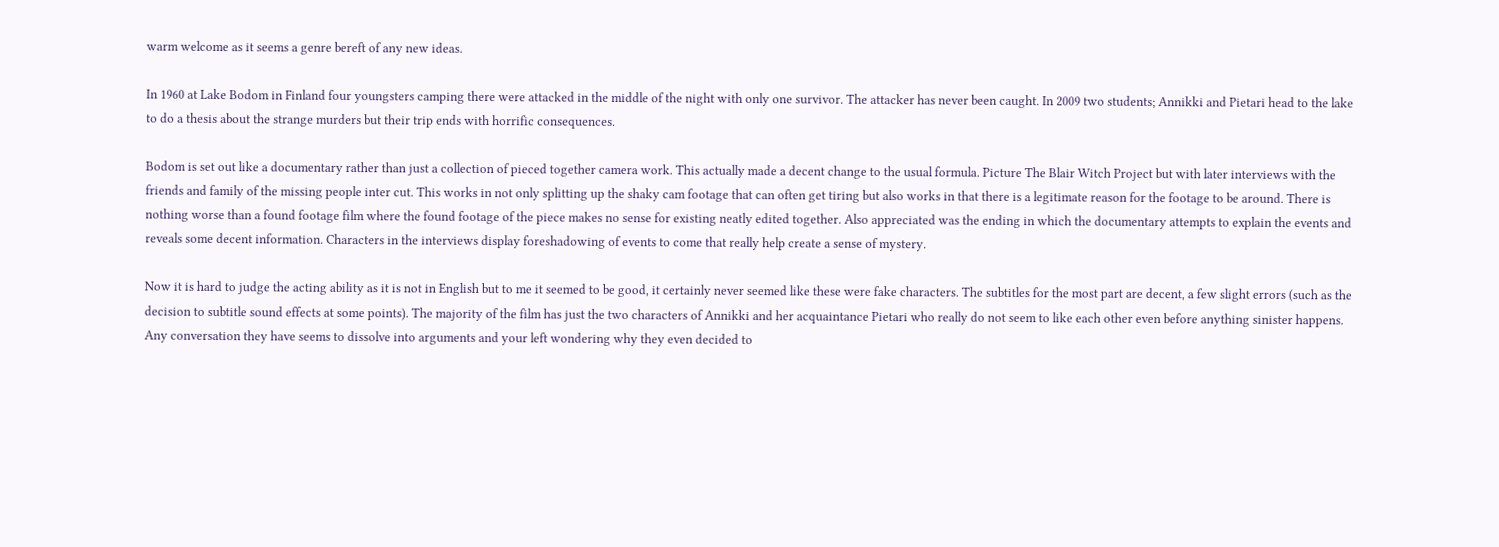warm welcome as it seems a genre bereft of any new ideas.

In 1960 at Lake Bodom in Finland four youngsters camping there were attacked in the middle of the night with only one survivor. The attacker has never been caught. In 2009 two students; Annikki and Pietari head to the lake to do a thesis about the strange murders but their trip ends with horrific consequences.

Bodom is set out like a documentary rather than just a collection of pieced together camera work. This actually made a decent change to the usual formula. Picture The Blair Witch Project but with later interviews with the friends and family of the missing people inter cut. This works in not only splitting up the shaky cam footage that can often get tiring but also works in that there is a legitimate reason for the footage to be around. There is nothing worse than a found footage film where the found footage of the piece makes no sense for existing neatly edited together. Also appreciated was the ending in which the documentary attempts to explain the events and reveals some decent information. Characters in the interviews display foreshadowing of events to come that really help create a sense of mystery.

Now it is hard to judge the acting ability as it is not in English but to me it seemed to be good, it certainly never seemed like these were fake characters. The subtitles for the most part are decent, a few slight errors (such as the decision to subtitle sound effects at some points). The majority of the film has just the two characters of Annikki and her acquaintance Pietari who really do not seem to like each other even before anything sinister happens. Any conversation they have seems to dissolve into arguments and your left wondering why they even decided to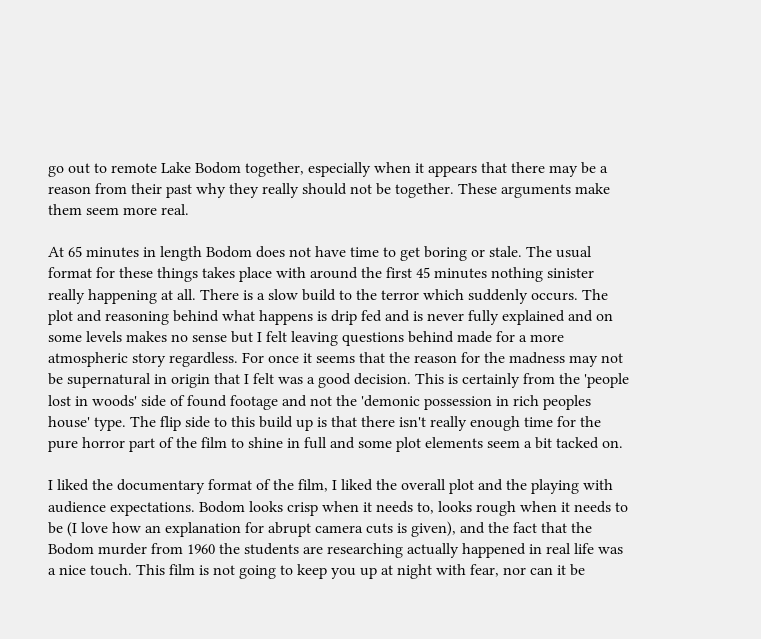go out to remote Lake Bodom together, especially when it appears that there may be a reason from their past why they really should not be together. These arguments make them seem more real.

At 65 minutes in length Bodom does not have time to get boring or stale. The usual format for these things takes place with around the first 45 minutes nothing sinister really happening at all. There is a slow build to the terror which suddenly occurs. The plot and reasoning behind what happens is drip fed and is never fully explained and on some levels makes no sense but I felt leaving questions behind made for a more atmospheric story regardless. For once it seems that the reason for the madness may not be supernatural in origin that I felt was a good decision. This is certainly from the 'people lost in woods' side of found footage and not the 'demonic possession in rich peoples house' type. The flip side to this build up is that there isn't really enough time for the pure horror part of the film to shine in full and some plot elements seem a bit tacked on.

I liked the documentary format of the film, I liked the overall plot and the playing with audience expectations. Bodom looks crisp when it needs to, looks rough when it needs to be (I love how an explanation for abrupt camera cuts is given), and the fact that the Bodom murder from 1960 the students are researching actually happened in real life was a nice touch. This film is not going to keep you up at night with fear, nor can it be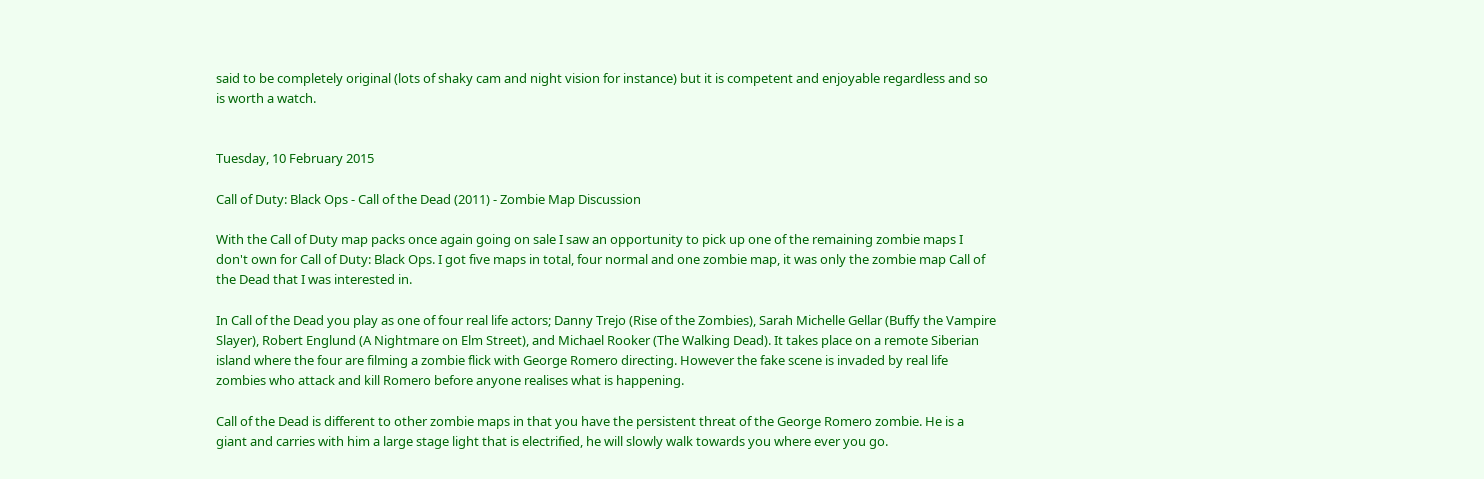said to be completely original (lots of shaky cam and night vision for instance) but it is competent and enjoyable regardless and so is worth a watch.


Tuesday, 10 February 2015

Call of Duty: Black Ops - Call of the Dead (2011) - Zombie Map Discussion

With the Call of Duty map packs once again going on sale I saw an opportunity to pick up one of the remaining zombie maps I don't own for Call of Duty: Black Ops. I got five maps in total, four normal and one zombie map, it was only the zombie map Call of the Dead that I was interested in.

In Call of the Dead you play as one of four real life actors; Danny Trejo (Rise of the Zombies), Sarah Michelle Gellar (Buffy the Vampire Slayer), Robert Englund (A Nightmare on Elm Street), and Michael Rooker (The Walking Dead). It takes place on a remote Siberian island where the four are filming a zombie flick with George Romero directing. However the fake scene is invaded by real life zombies who attack and kill Romero before anyone realises what is happening.

Call of the Dead is different to other zombie maps in that you have the persistent threat of the George Romero zombie. He is a giant and carries with him a large stage light that is electrified, he will slowly walk towards you where ever you go.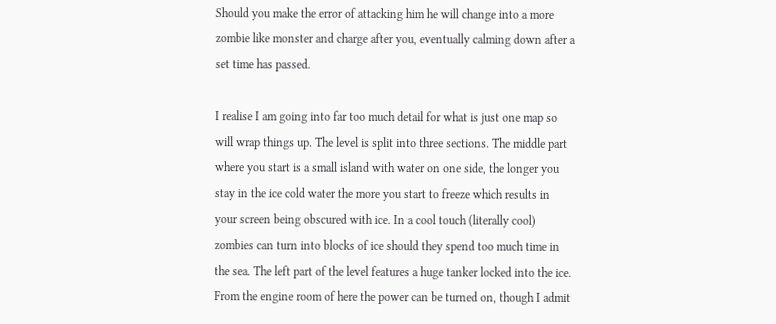Should you make the error of attacking him he will change into a more zombie like monster and charge after you, eventually calming down after a set time has passed.

I realise I am going into far too much detail for what is just one map so will wrap things up. The level is split into three sections. The middle part where you start is a small island with water on one side, the longer you stay in the ice cold water the more you start to freeze which results in your screen being obscured with ice. In a cool touch (literally cool) zombies can turn into blocks of ice should they spend too much time in the sea. The left part of the level features a huge tanker locked into the ice. From the engine room of here the power can be turned on, though I admit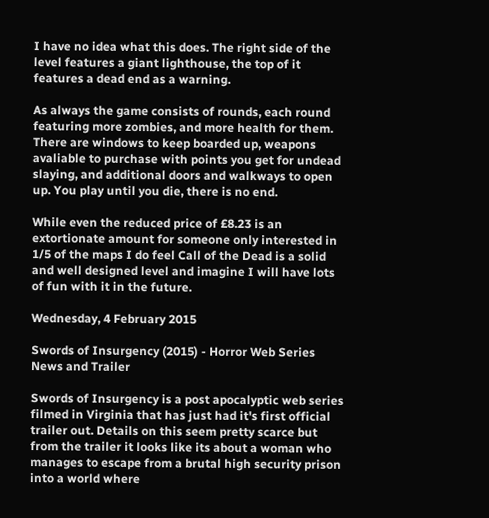I have no idea what this does. The right side of the level features a giant lighthouse, the top of it features a dead end as a warning.

As always the game consists of rounds, each round featuring more zombies, and more health for them. There are windows to keep boarded up, weapons avaliable to purchase with points you get for undead slaying, and additional doors and walkways to open up. You play until you die, there is no end.

While even the reduced price of £8.23 is an extortionate amount for someone only interested in 1/5 of the maps I do feel Call of the Dead is a solid and well designed level and imagine I will have lots of fun with it in the future.

Wednesday, 4 February 2015

Swords of Insurgency (2015) - Horror Web Series News and Trailer

Swords of Insurgency is a post apocalyptic web series filmed in Virginia that has just had it's first official trailer out. Details on this seem pretty scarce but from the trailer it looks like its about a woman who manages to escape from a brutal high security prison into a world where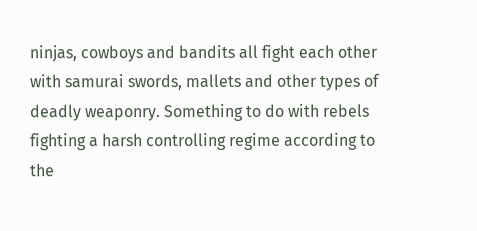ninjas, cowboys and bandits all fight each other with samurai swords, mallets and other types of deadly weaponry. Something to do with rebels fighting a harsh controlling regime according to the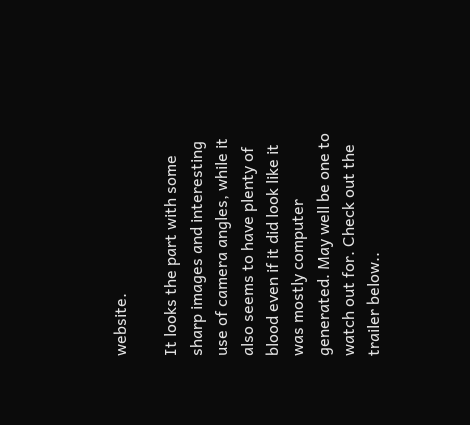website.

It looks the part with some sharp images and interesting use of camera angles, while it also seems to have plenty of blood even if it did look like it was mostly computer generated. May well be one to watch out for. Check out the trailer below..